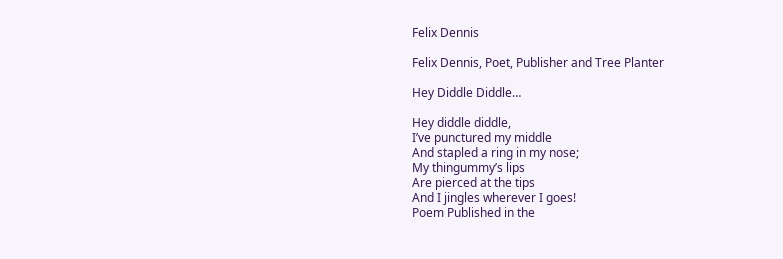Felix Dennis

Felix Dennis, Poet, Publisher and Tree Planter

Hey Diddle Diddle…

Hey diddle diddle,
I’ve punctured my middle
And stapled a ring in my nose;
My thingummy’s lips
Are pierced at the tips
And I jingles wherever I goes!
Poem Published in the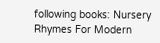following books: Nursery Rhymes For Modern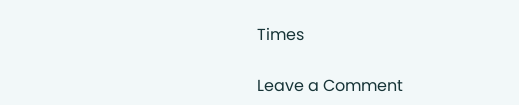Times

Leave a Comment